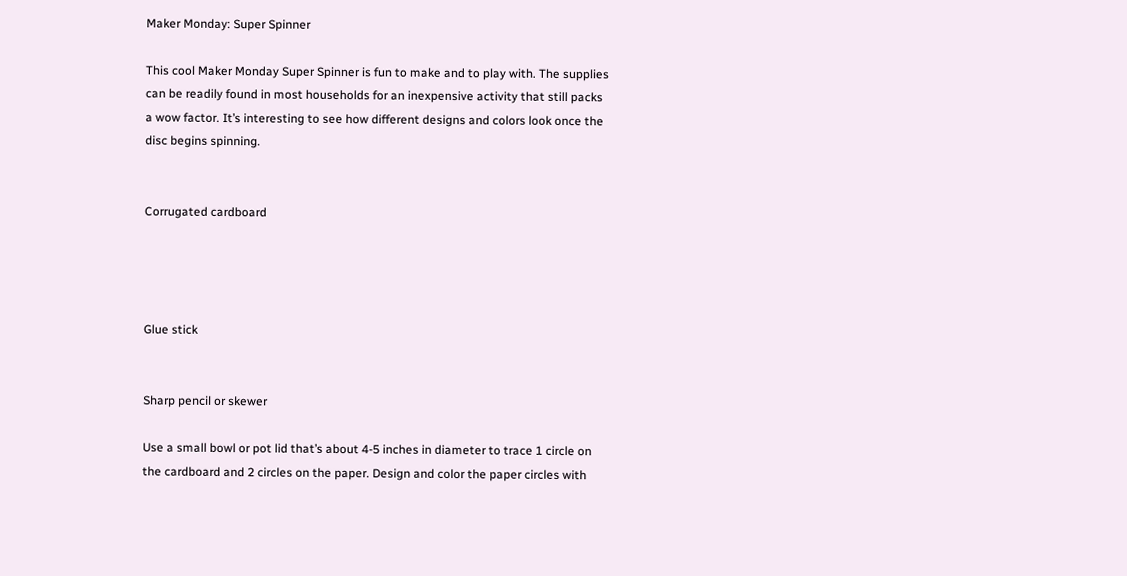Maker Monday: Super Spinner

This cool Maker Monday Super Spinner is fun to make and to play with. The supplies can be readily found in most households for an inexpensive activity that still packs a wow factor. It’s interesting to see how different designs and colors look once the disc begins spinning.


Corrugated cardboard




Glue stick


Sharp pencil or skewer

Use a small bowl or pot lid that’s about 4-5 inches in diameter to trace 1 circle on the cardboard and 2 circles on the paper. Design and color the paper circles with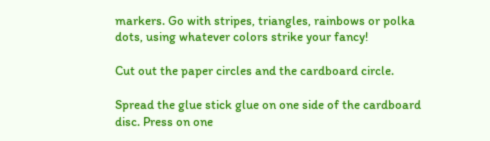markers. Go with stripes, triangles, rainbows or polka dots, using whatever colors strike your fancy!

Cut out the paper circles and the cardboard circle.

Spread the glue stick glue on one side of the cardboard disc. Press on one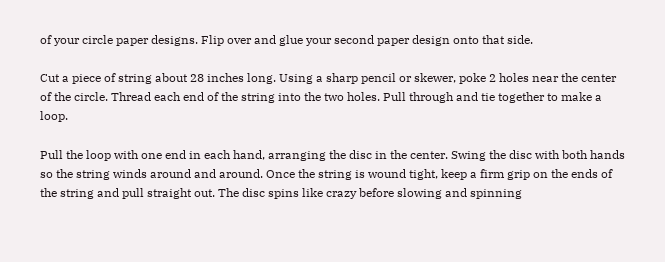of your circle paper designs. Flip over and glue your second paper design onto that side.

Cut a piece of string about 28 inches long. Using a sharp pencil or skewer, poke 2 holes near the center of the circle. Thread each end of the string into the two holes. Pull through and tie together to make a loop.

Pull the loop with one end in each hand, arranging the disc in the center. Swing the disc with both hands so the string winds around and around. Once the string is wound tight, keep a firm grip on the ends of the string and pull straight out. The disc spins like crazy before slowing and spinning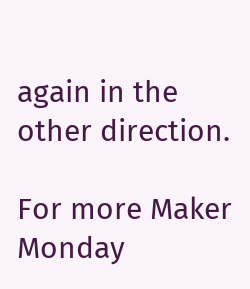again in the other direction.

For more Maker Monday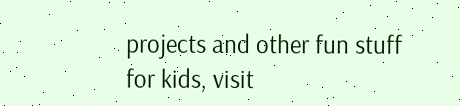projects and other fun stuff for kids, visit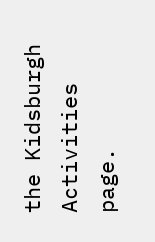the Kidsburgh Activities page.